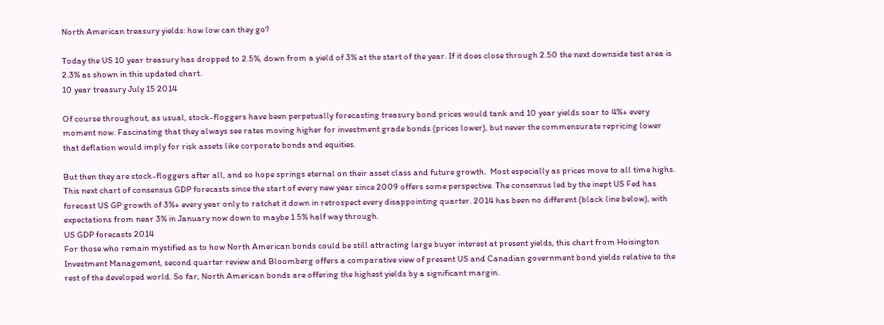North American treasury yields: how low can they go?

Today the US 10 year treasury has dropped to 2.5%, down from a yield of 3% at the start of the year. If it does close through 2.50 the next downside test area is 2.3% as shown in this updated chart.
10 year treasury July 15 2014

Of course throughout, as usual, stock-floggers have been perpetually forecasting treasury bond prices would tank and 10 year yields soar to 4%+ every moment now. Fascinating that they always see rates moving higher for investment grade bonds (prices lower), but never the commensurate repricing lower that deflation would imply for risk assets like corporate bonds and equities.

But then they are stock-floggers after all, and so hope springs eternal on their asset class and future growth.  Most especially as prices move to all time highs. This next chart of consensus GDP forecasts since the start of every new year since 2009 offers some perspective. The consensus led by the inept US Fed has forecast US GP growth of 3%+ every year only to ratchet it down in retrospect every disappointing quarter. 2014 has been no different (black line below), with expectations from near 3% in January now down to maybe 1.5% half way through.
US GDP forecasts 2014
For those who remain mystified as to how North American bonds could be still attracting large buyer interest at present yields, this chart from Hoisington Investment Management, second quarter review and Bloomberg offers a comparative view of present US and Canadian government bond yields relative to the rest of the developed world. So far, North American bonds are offering the highest yields by a significant margin.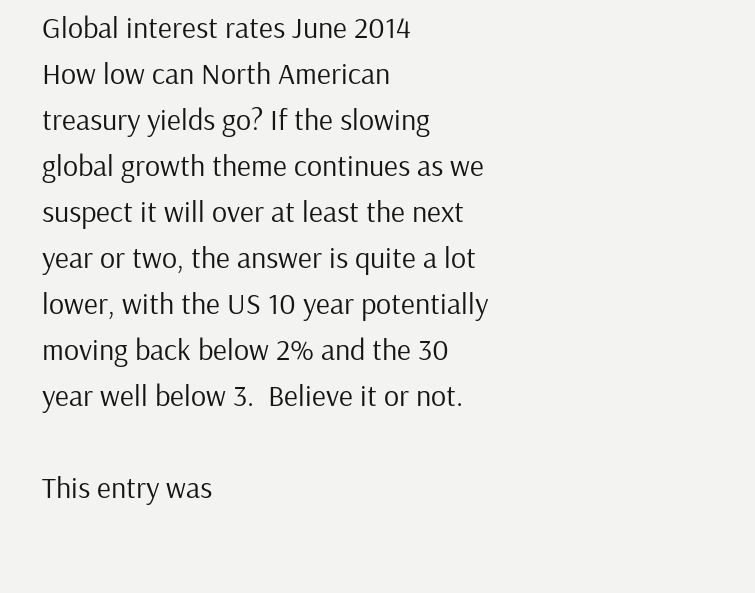Global interest rates June 2014
How low can North American treasury yields go? If the slowing global growth theme continues as we suspect it will over at least the next year or two, the answer is quite a lot lower, with the US 10 year potentially moving back below 2% and the 30 year well below 3.  Believe it or not.

This entry was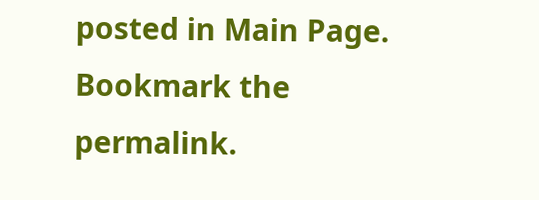posted in Main Page. Bookmark the permalink.